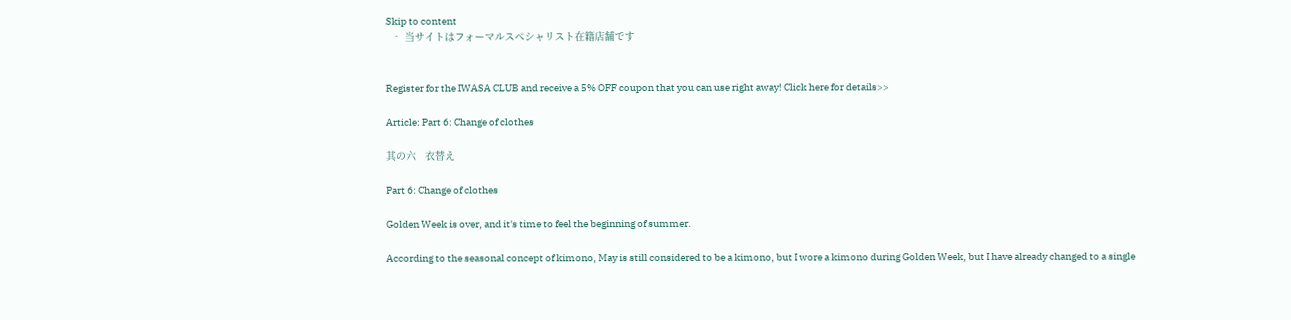Skip to content
  • 当サイトはフォーマルスペシャリスト在籍店舗です


Register for the IWASA CLUB and receive a 5% OFF coupon that you can use right away! Click here for details>>

Article: Part 6: Change of clothes

其の六   衣替え

Part 6: Change of clothes

Golden Week is over, and it's time to feel the beginning of summer.

According to the seasonal concept of kimono, May is still considered to be a kimono, but I wore a kimono during Golden Week, but I have already changed to a single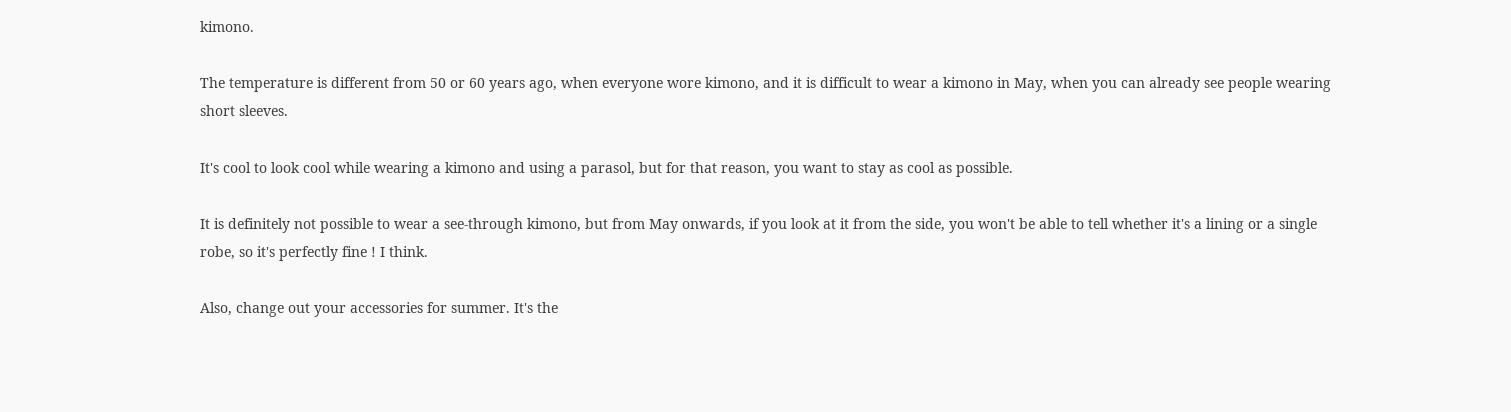kimono.

The temperature is different from 50 or 60 years ago, when everyone wore kimono, and it is difficult to wear a kimono in May, when you can already see people wearing short sleeves.

It's cool to look cool while wearing a kimono and using a parasol, but for that reason, you want to stay as cool as possible.

It is definitely not possible to wear a see-through kimono, but from May onwards, if you look at it from the side, you won't be able to tell whether it's a lining or a single robe, so it's perfectly fine ! I think.

Also, change out your accessories for summer. It's the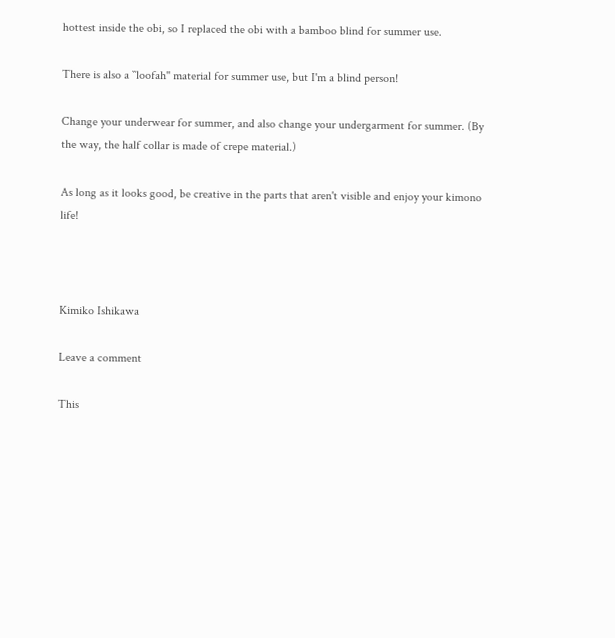hottest inside the obi, so I replaced the obi with a bamboo blind for summer use.

There is also a ``loofah'' material for summer use, but I'm a blind person!

Change your underwear for summer, and also change your undergarment for summer. (By the way, the half collar is made of crepe material.)

As long as it looks good, be creative in the parts that aren't visible and enjoy your kimono life!



Kimiko Ishikawa

Leave a comment

This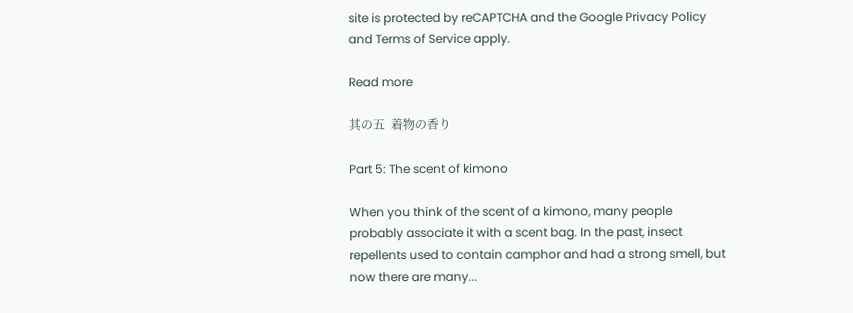site is protected by reCAPTCHA and the Google Privacy Policy and Terms of Service apply.

Read more

其の五  着物の香り

Part 5: The scent of kimono

When you think of the scent of a kimono, many people probably associate it with a scent bag. In the past, insect repellents used to contain camphor and had a strong smell, but now there are many...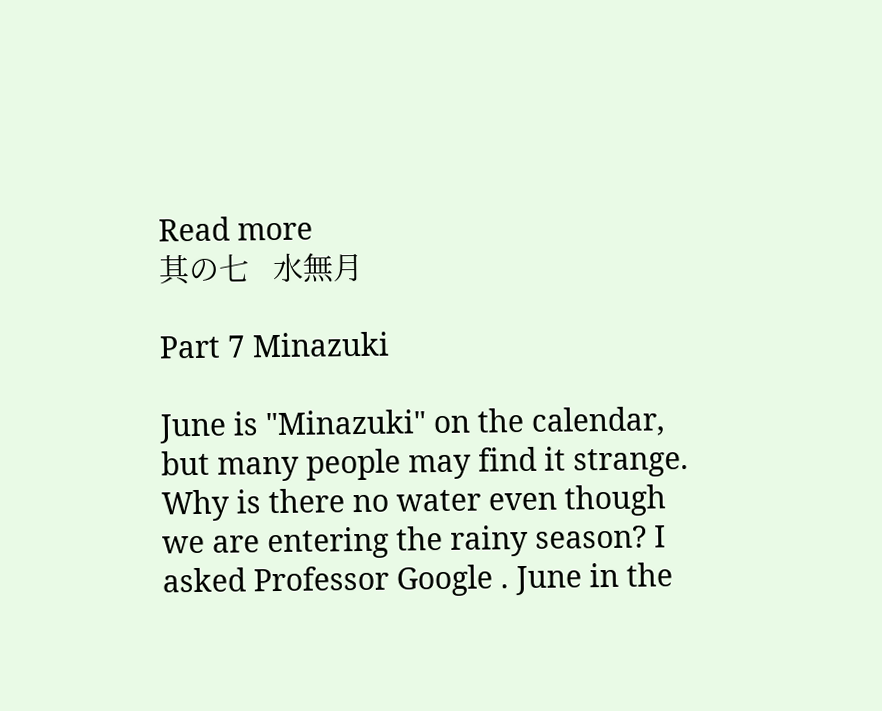Read more
其の七   水無月

Part 7 Minazuki

June is "Minazuki" on the calendar, but many people may find it strange. Why is there no water even though we are entering the rainy season? I asked Professor Google . June in the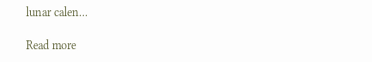lunar calen...

Read more